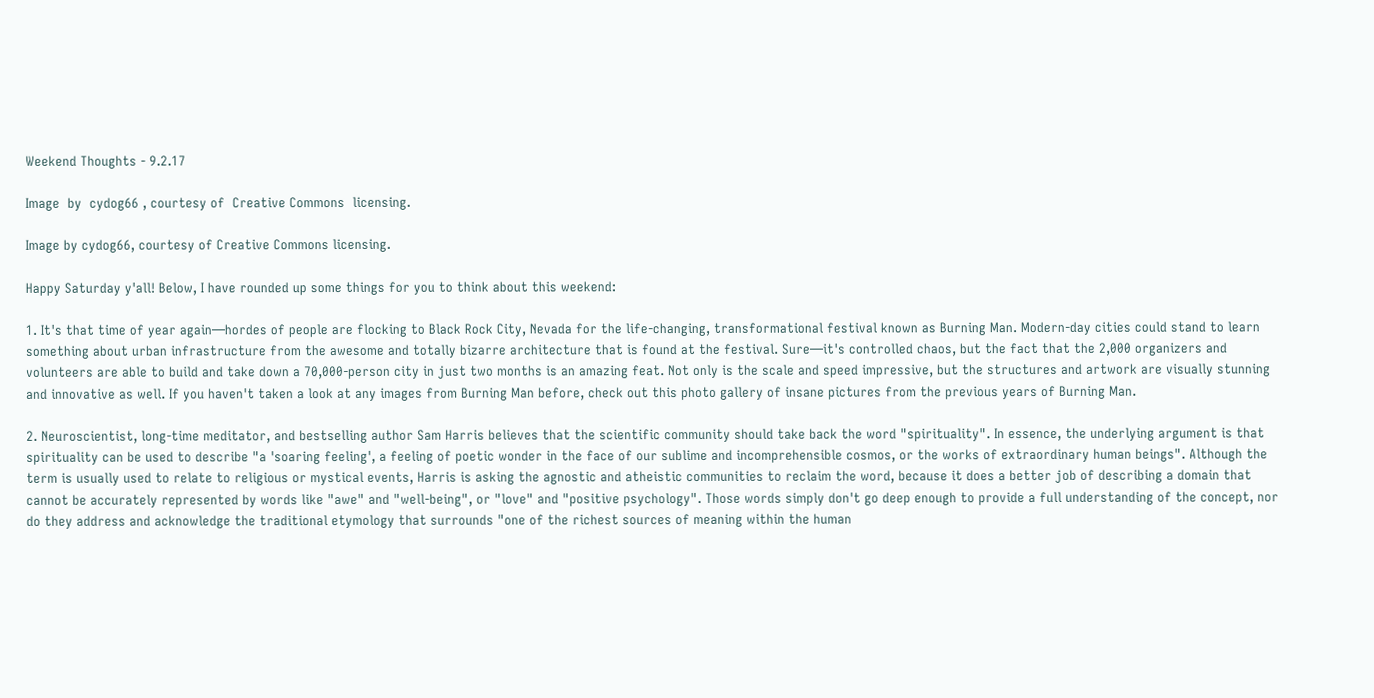Weekend Thoughts - 9.2.17

Image  by  cydog66 , courtesy of  Creative Commons  licensing.

Image by cydog66, courtesy of Creative Commons licensing.

Happy Saturday y'all! Below, I have rounded up some things for you to think about this weekend:

1. It's that time of year again—hordes of people are flocking to Black Rock City, Nevada for the life-changing, transformational festival known as Burning Man. Modern-day cities could stand to learn something about urban infrastructure from the awesome and totally bizarre architecture that is found at the festival. Sure—it's controlled chaos, but the fact that the 2,000 organizers and volunteers are able to build and take down a 70,000-person city in just two months is an amazing feat. Not only is the scale and speed impressive, but the structures and artwork are visually stunning and innovative as well. If you haven't taken a look at any images from Burning Man before, check out this photo gallery of insane pictures from the previous years of Burning Man.

2. Neuroscientist, long-time meditator, and bestselling author Sam Harris believes that the scientific community should take back the word "spirituality". In essence, the underlying argument is that spirituality can be used to describe "a 'soaring feeling', a feeling of poetic wonder in the face of our sublime and incomprehensible cosmos, or the works of extraordinary human beings". Although the term is usually used to relate to religious or mystical events, Harris is asking the agnostic and atheistic communities to reclaim the word, because it does a better job of describing a domain that cannot be accurately represented by words like "awe" and "well-being", or "love" and "positive psychology". Those words simply don't go deep enough to provide a full understanding of the concept, nor do they address and acknowledge the traditional etymology that surrounds "one of the richest sources of meaning within the human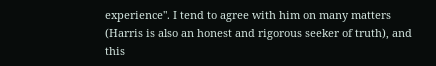experience". I tend to agree with him on many matters (Harris is also an honest and rigorous seeker of truth), and this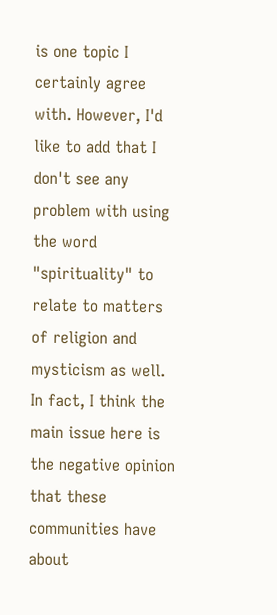is one topic I certainly agree with. However, I'd like to add that I don't see any problem with using the word "spirituality" to relate to matters of religion and mysticism as well. In fact, I think the main issue here is the negative opinion that these communities have about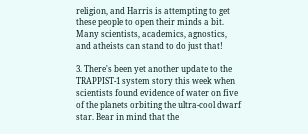religion, and Harris is attempting to get these people to open their minds a bit. Many scientists, academics, agnostics, and atheists can stand to do just that!

3. There's been yet another update to the TRAPPIST-1 system story this week when scientists found evidence of water on five of the planets orbiting the ultra-cool dwarf star. Bear in mind that the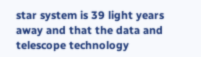star system is 39 light years away and that the data and telescope technology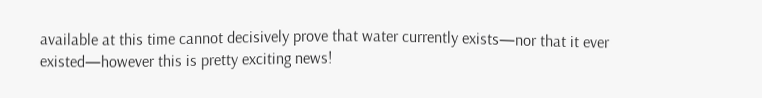available at this time cannot decisively prove that water currently exists—nor that it ever existed—however this is pretty exciting news!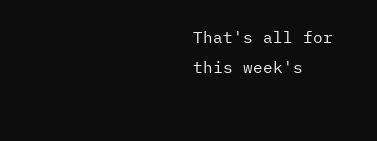That's all for this week's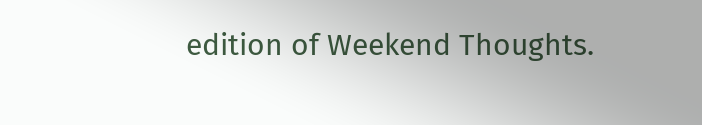edition of Weekend Thoughts.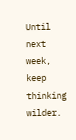Until next week, keep thinking wilder.